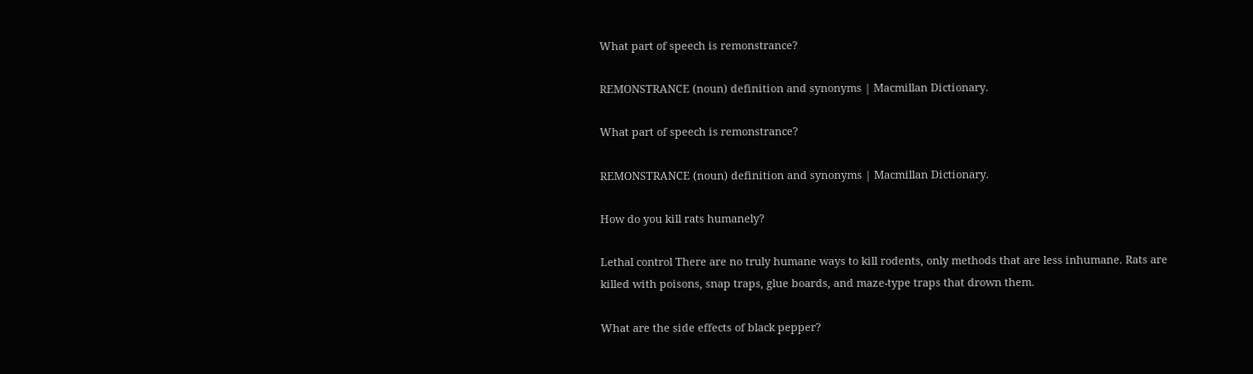What part of speech is remonstrance?

REMONSTRANCE (noun) definition and synonyms | Macmillan Dictionary.

What part of speech is remonstrance?

REMONSTRANCE (noun) definition and synonyms | Macmillan Dictionary.

How do you kill rats humanely?

Lethal control There are no truly humane ways to kill rodents, only methods that are less inhumane. Rats are killed with poisons, snap traps, glue boards, and maze-type traps that drown them.

What are the side effects of black pepper?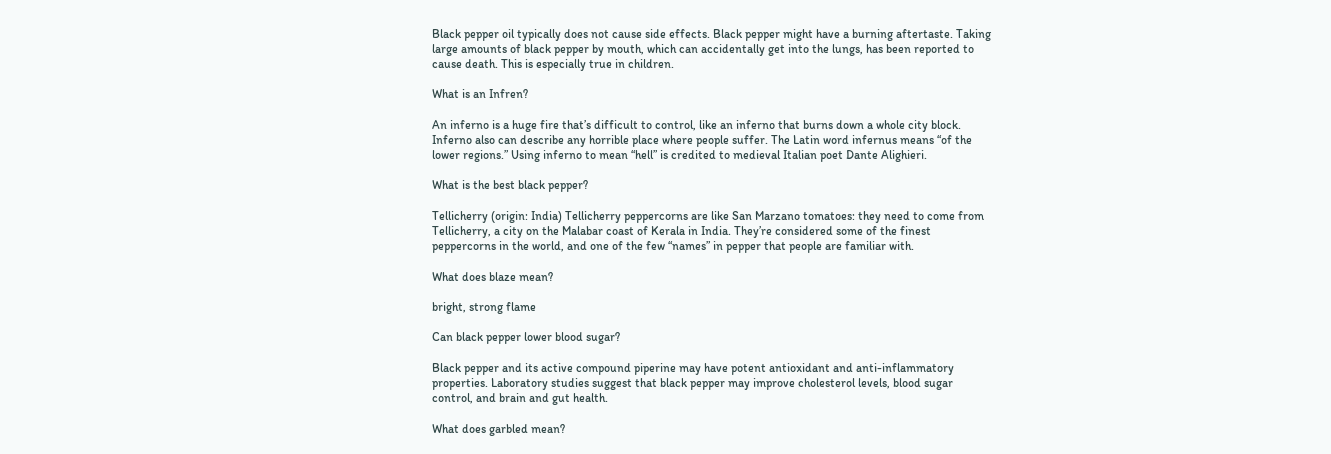Black pepper oil typically does not cause side effects. Black pepper might have a burning aftertaste. Taking large amounts of black pepper by mouth, which can accidentally get into the lungs, has been reported to cause death. This is especially true in children.

What is an Infren?

An inferno is a huge fire that’s difficult to control, like an inferno that burns down a whole city block. Inferno also can describe any horrible place where people suffer. The Latin word infernus means “of the lower regions.” Using inferno to mean “hell” is credited to medieval Italian poet Dante Alighieri.

What is the best black pepper?

Tellicherry (origin: India) Tellicherry peppercorns are like San Marzano tomatoes: they need to come from Tellicherry, a city on the Malabar coast of Kerala in India. They’re considered some of the finest peppercorns in the world, and one of the few “names” in pepper that people are familiar with.

What does blaze mean?

bright, strong flame

Can black pepper lower blood sugar?

Black pepper and its active compound piperine may have potent antioxidant and anti-inflammatory properties. Laboratory studies suggest that black pepper may improve cholesterol levels, blood sugar control, and brain and gut health.

What does garbled mean?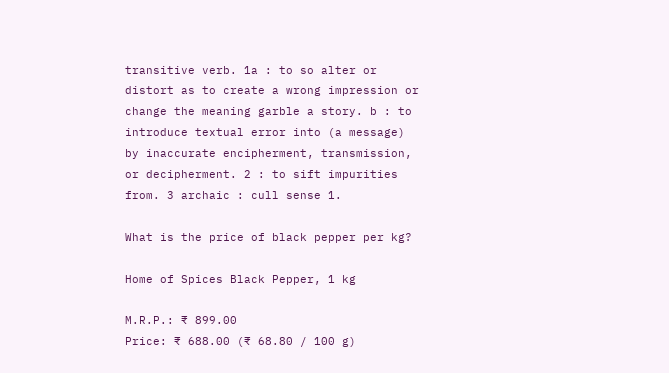transitive verb. 1a : to so alter or distort as to create a wrong impression or change the meaning garble a story. b : to introduce textual error into (a message) by inaccurate encipherment, transmission, or decipherment. 2 : to sift impurities from. 3 archaic : cull sense 1.

What is the price of black pepper per kg?

Home of Spices Black Pepper, 1 kg

M.R.P.: ₹ 899.00
Price: ₹ 688.00 (₹ 68.80 / 100 g)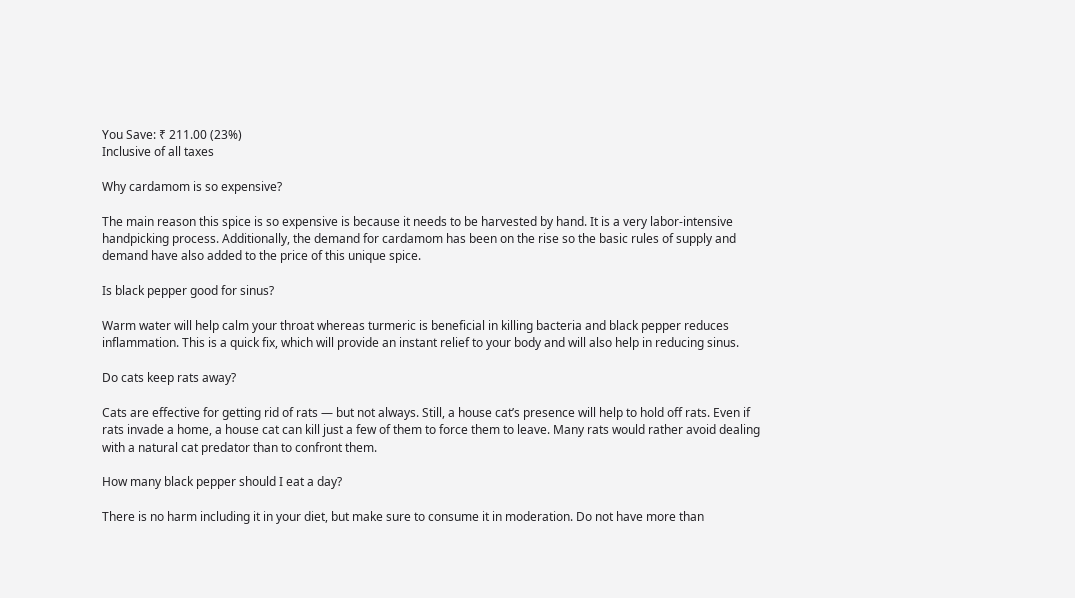You Save: ₹ 211.00 (23%)
Inclusive of all taxes

Why cardamom is so expensive?

The main reason this spice is so expensive is because it needs to be harvested by hand. It is a very labor-intensive handpicking process. Additionally, the demand for cardamom has been on the rise so the basic rules of supply and demand have also added to the price of this unique spice.

Is black pepper good for sinus?

Warm water will help calm your throat whereas turmeric is beneficial in killing bacteria and black pepper reduces inflammation. This is a quick fix, which will provide an instant relief to your body and will also help in reducing sinus.

Do cats keep rats away?

Cats are effective for getting rid of rats — but not always. Still, a house cat’s presence will help to hold off rats. Even if rats invade a home, a house cat can kill just a few of them to force them to leave. Many rats would rather avoid dealing with a natural cat predator than to confront them.

How many black pepper should I eat a day?

There is no harm including it in your diet, but make sure to consume it in moderation. Do not have more than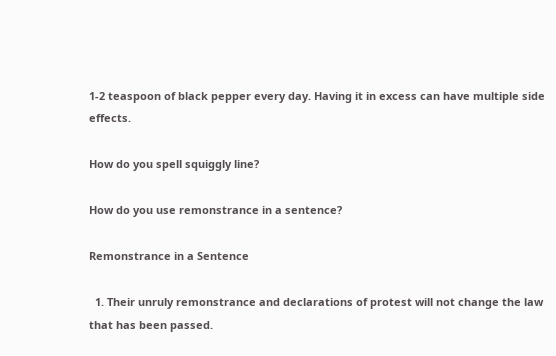1-2 teaspoon of black pepper every day. Having it in excess can have multiple side effects.

How do you spell squiggly line?

How do you use remonstrance in a sentence?

Remonstrance in a Sentence

  1. Their unruly remonstrance and declarations of protest will not change the law that has been passed.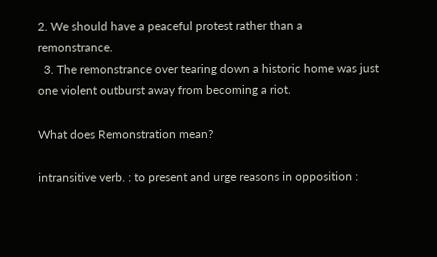2. We should have a peaceful protest rather than a remonstrance.
  3. The remonstrance over tearing down a historic home was just one violent outburst away from becoming a riot.

What does Remonstration mean?

intransitive verb. : to present and urge reasons in opposition :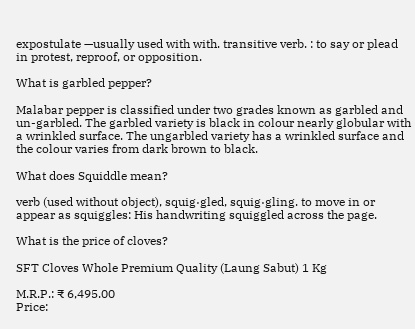expostulate —usually used with with. transitive verb. : to say or plead in protest, reproof, or opposition.

What is garbled pepper?

Malabar pepper is classified under two grades known as garbled and un-garbled. The garbled variety is black in colour nearly globular with a wrinkled surface. The ungarbled variety has a wrinkled surface and the colour varies from dark brown to black.

What does Squiddle mean?

verb (used without object), squig·gled, squig·gling. to move in or appear as squiggles: His handwriting squiggled across the page.

What is the price of cloves?

SFT Cloves Whole Premium Quality (Laung Sabut) 1 Kg

M.R.P.: ₹ 6,495.00
Price: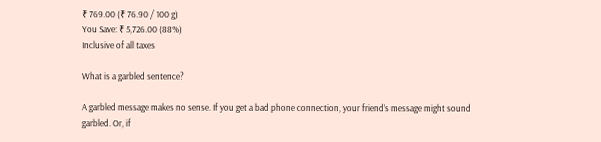₹ 769.00 (₹ 76.90 / 100 g)
You Save: ₹ 5,726.00 (88%)
Inclusive of all taxes

What is a garbled sentence?

A garbled message makes no sense. If you get a bad phone connection, your friend’s message might sound garbled. Or, if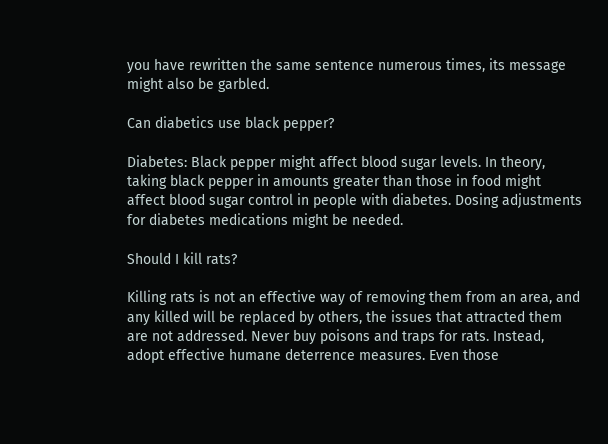you have rewritten the same sentence numerous times, its message might also be garbled.

Can diabetics use black pepper?

Diabetes: Black pepper might affect blood sugar levels. In theory, taking black pepper in amounts greater than those in food might affect blood sugar control in people with diabetes. Dosing adjustments for diabetes medications might be needed.

Should I kill rats?

Killing rats is not an effective way of removing them from an area, and any killed will be replaced by others, the issues that attracted them are not addressed. Never buy poisons and traps for rats. Instead, adopt effective humane deterrence measures. Even those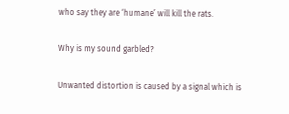who say they are ‘humane’ will kill the rats.

Why is my sound garbled?

Unwanted distortion is caused by a signal which is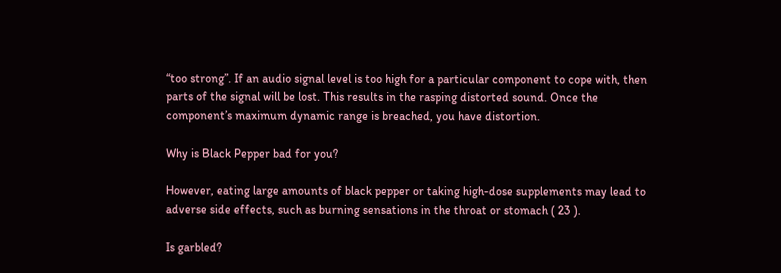“too strong”. If an audio signal level is too high for a particular component to cope with, then parts of the signal will be lost. This results in the rasping distorted sound. Once the component’s maximum dynamic range is breached, you have distortion.

Why is Black Pepper bad for you?

However, eating large amounts of black pepper or taking high-dose supplements may lead to adverse side effects, such as burning sensations in the throat or stomach ( 23 ).

Is garbled?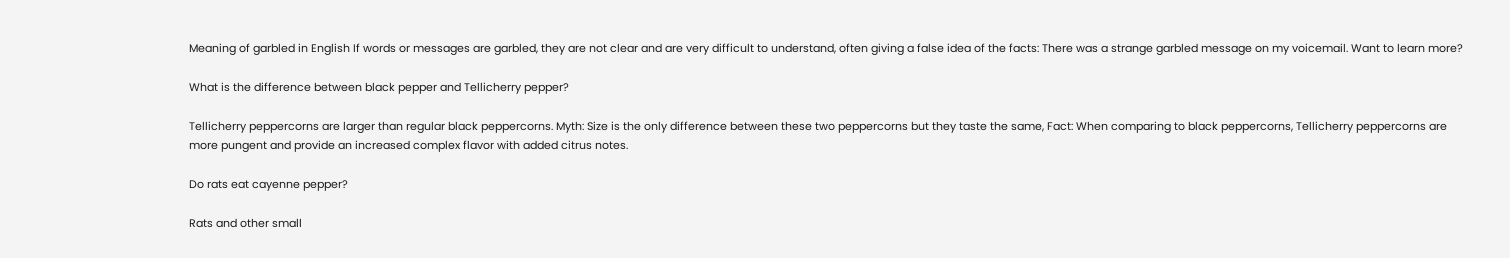Meaning of garbled in English If words or messages are garbled, they are not clear and are very difficult to understand, often giving a false idea of the facts: There was a strange garbled message on my voicemail. Want to learn more?

What is the difference between black pepper and Tellicherry pepper?

Tellicherry peppercorns are larger than regular black peppercorns. Myth: Size is the only difference between these two peppercorns but they taste the same, Fact: When comparing to black peppercorns, Tellicherry peppercorns are more pungent and provide an increased complex flavor with added citrus notes.

Do rats eat cayenne pepper?

Rats and other small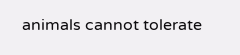animals cannot tolerate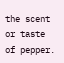the scent or taste of pepper.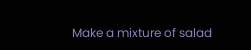Make a mixture of salad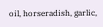oil, horseradish, garlic,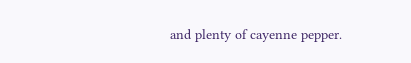and plenty of cayenne pepper.